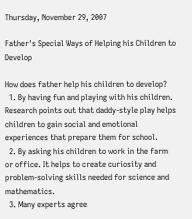Thursday, November 29, 2007

Father's Special Ways of Helping his Children to Develop

How does father help his children to develop?
  1. By having fun and playing with his children. Research points out that daddy-style play helps children to gain social and emotional experiences that prepare them for school.
  2. By asking his children to work in the farm or office. It helps to create curiosity and problem-solving skills needed for science and mathematics.
  3. Many experts agree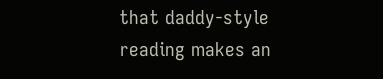that daddy-style reading makes an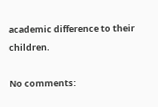academic difference to their children.

No comments: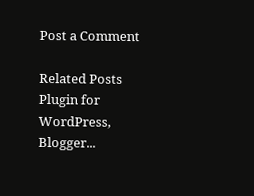Post a Comment

Related Posts Plugin for WordPress, Blogger...